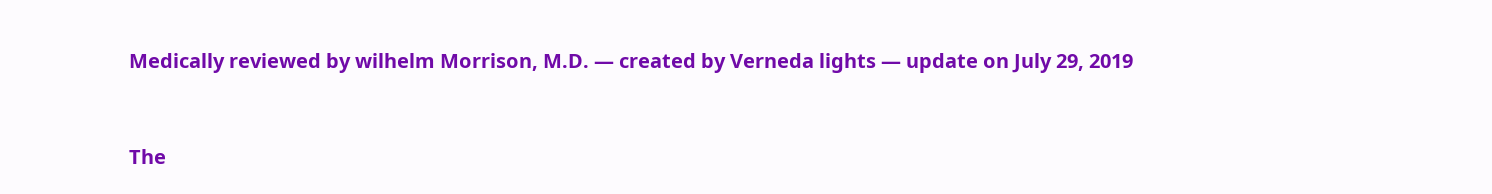Medically reviewed by wilhelm Morrison, M.D. — created by Verneda lights — update on July 29, 2019


The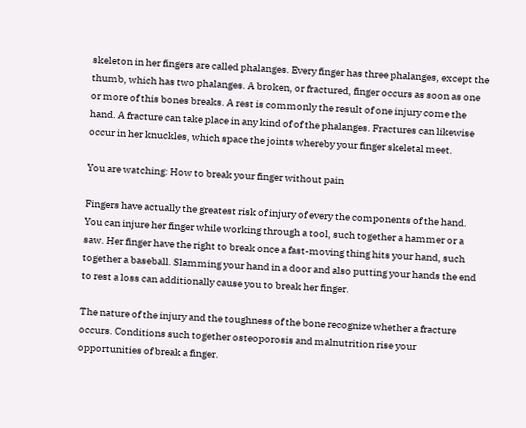skeleton in her fingers are called phalanges. Every finger has three phalanges, except the thumb, which has two phalanges. A broken, or fractured, finger occurs as soon as one or more of this bones breaks. A rest is commonly the result of one injury come the hand. A fracture can take place in any kind of of the phalanges. Fractures can likewise occur in her knuckles, which space the joints whereby your finger skeletal meet.

You are watching: How to break your finger without pain

Fingers have actually the greatest risk of injury of every the components of the hand. You can injure her finger while working through a tool, such together a hammer or a saw. Her finger have the right to break once a fast-moving thing hits your hand, such together a baseball. Slamming your hand in a door and also putting your hands the end to rest a loss can additionally cause you to break her finger.

The nature of the injury and the toughness of the bone recognize whether a fracture occurs. Conditions such together osteoporosis and malnutrition rise your opportunities of break a finger.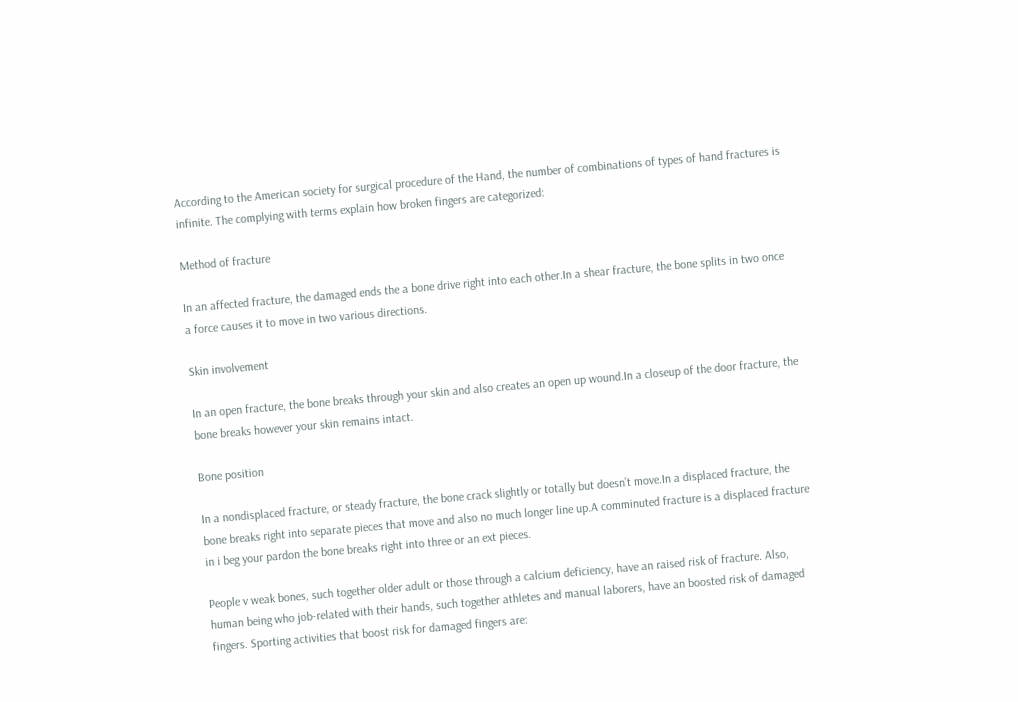According to the American society for surgical procedure of the Hand, the number of combinations of types of hand fractures is infinite. The complying with terms explain how broken fingers are categorized:

Method of fracture

In an affected fracture, the damaged ends the a bone drive right into each other.In a shear fracture, the bone splits in two once a force causes it to move in two various directions.

Skin involvement

In an open fracture, the bone breaks through your skin and also creates an open up wound.In a closeup of the door fracture, the bone breaks however your skin remains intact.

Bone position

In a nondisplaced fracture, or steady fracture, the bone crack slightly or totally but doesn’t move.In a displaced fracture, the bone breaks right into separate pieces that move and also no much longer line up.A comminuted fracture is a displaced fracture in i beg your pardon the bone breaks right into three or an ext pieces.

People v weak bones, such together older adult or those through a calcium deficiency, have an raised risk of fracture. Also, human being who job-related with their hands, such together athletes and manual laborers, have an boosted risk of damaged fingers. Sporting activities that boost risk for damaged fingers are: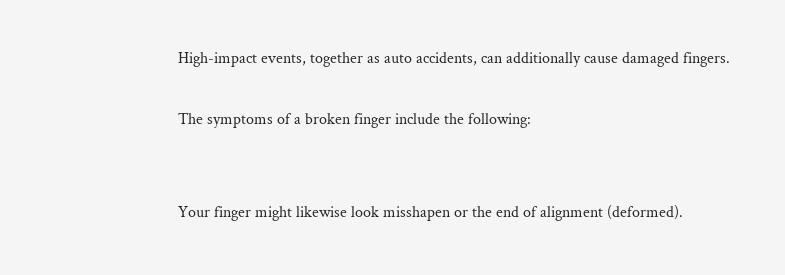High-impact events, together as auto accidents, can additionally cause damaged fingers.

The symptoms of a broken finger include the following:


Your finger might likewise look misshapen or the end of alignment (deformed).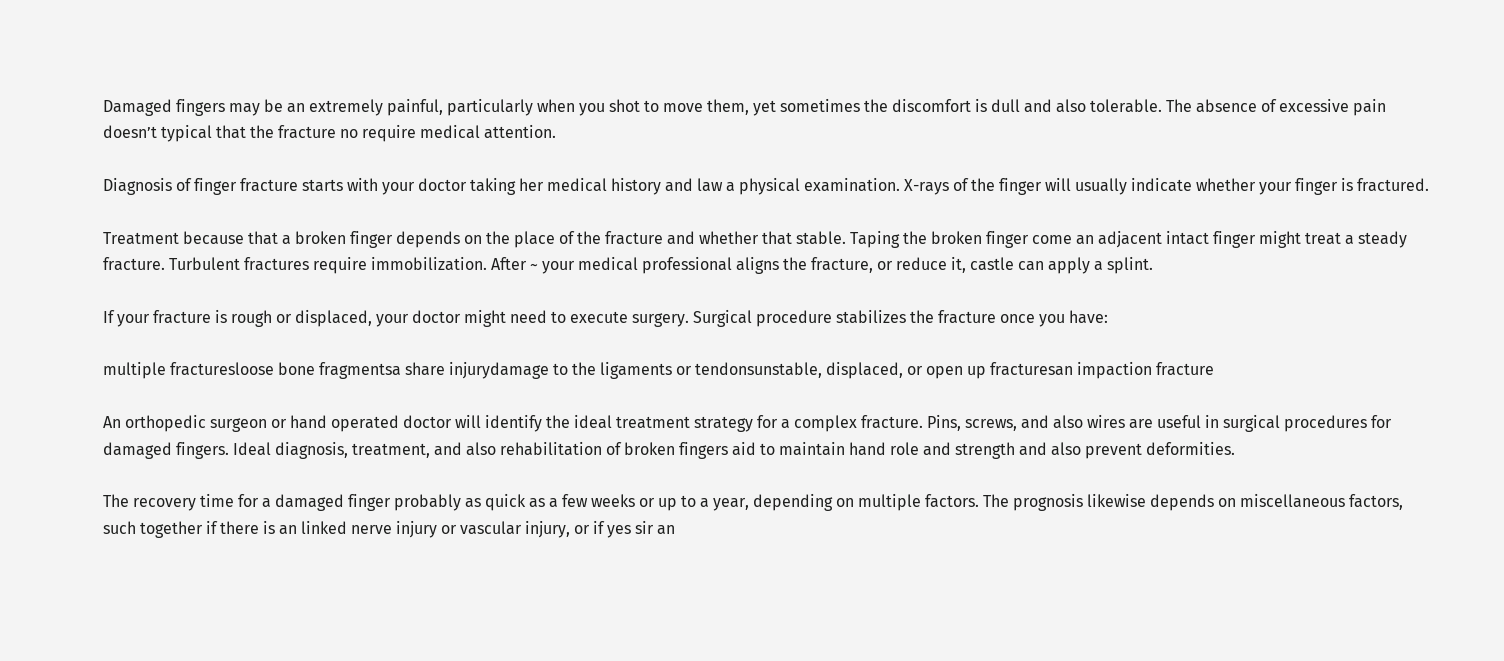Damaged fingers may be an extremely painful, particularly when you shot to move them, yet sometimes the discomfort is dull and also tolerable. The absence of excessive pain doesn’t typical that the fracture no require medical attention.

Diagnosis of finger fracture starts with your doctor taking her medical history and law a physical examination. X-rays of the finger will usually indicate whether your finger is fractured.

Treatment because that a broken finger depends on the place of the fracture and whether that stable. Taping the broken finger come an adjacent intact finger might treat a steady fracture. Turbulent fractures require immobilization. After ~ your medical professional aligns the fracture, or reduce it, castle can apply a splint.

If your fracture is rough or displaced, your doctor might need to execute surgery. Surgical procedure stabilizes the fracture once you have:

multiple fracturesloose bone fragmentsa share injurydamage to the ligaments or tendonsunstable, displaced, or open up fracturesan impaction fracture

An orthopedic surgeon or hand operated doctor will identify the ideal treatment strategy for a complex fracture. Pins, screws, and also wires are useful in surgical procedures for damaged fingers. Ideal diagnosis, treatment, and also rehabilitation of broken fingers aid to maintain hand role and strength and also prevent deformities.

The recovery time for a damaged finger probably as quick as a few weeks or up to a year, depending on multiple factors. The prognosis likewise depends on miscellaneous factors, such together if there is an linked nerve injury or vascular injury, or if yes sir an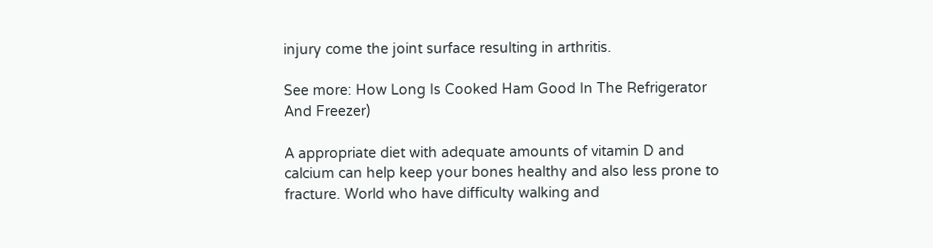injury come the joint surface resulting in arthritis.

See more: How Long Is Cooked Ham Good In The Refrigerator And Freezer)

A appropriate diet with adequate amounts of vitamin D and calcium can help keep your bones healthy and also less prone to fracture. World who have difficulty walking and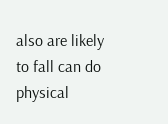also are likely to fall can do physical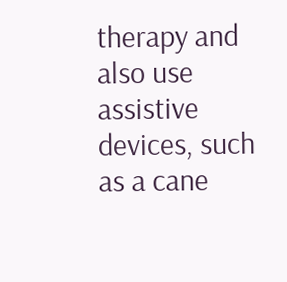therapy and also use assistive devices, such as a cane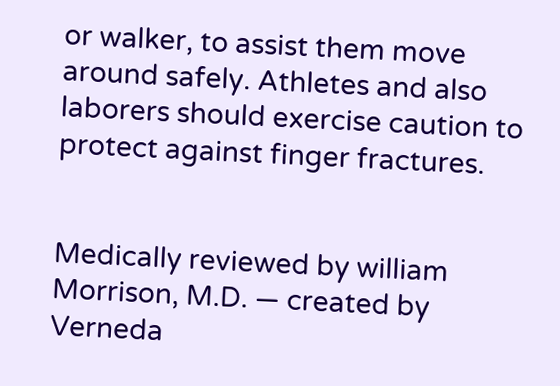or walker, to assist them move around safely. Athletes and also laborers should exercise caution to protect against finger fractures.


Medically reviewed by william Morrison, M.D. — created by Verneda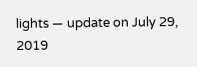lights — update on July 29, 2019